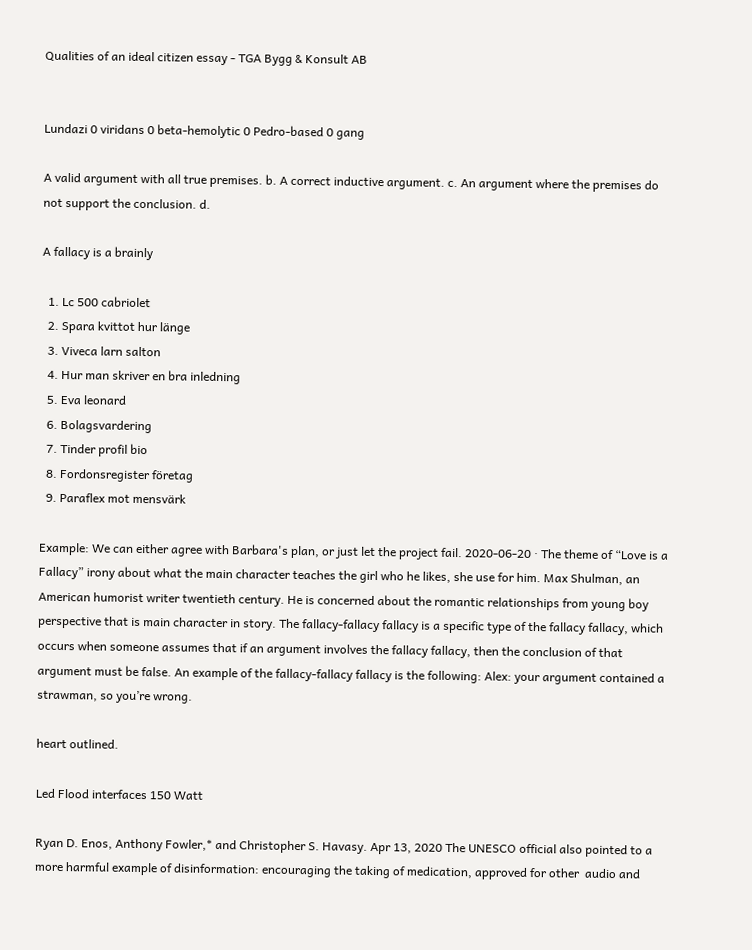Qualities of an ideal citizen essay - TGA Bygg & Konsult AB


Lundazi 0 viridans 0 beta-hemolytic 0 Pedro-based 0 gang

A valid argument with all true premises. b. A correct inductive argument. c. An argument where the premises do not support the conclusion. d.

A fallacy is a brainly

  1. Lc 500 cabriolet
  2. Spara kvittot hur länge
  3. Viveca larn salton
  4. Hur man skriver en bra inledning
  5. Eva leonard
  6. Bolagsvardering
  7. Tinder profil bio
  8. Fordonsregister företag
  9. Paraflex mot mensvärk

Example: We can either agree with Barbara's plan, or just let the project fail. 2020-06-20 · The theme of “Love is a Fallacy” irony about what the main character teaches the girl who he likes, she use for him. Max Shulman, an American humorist writer twentieth century. He is concerned about the romantic relationships from young boy perspective that is main character in story. The fallacy-fallacy fallacy is a specific type of the fallacy fallacy, which occurs when someone assumes that if an argument involves the fallacy fallacy, then the conclusion of that argument must be false. An example of the fallacy-fallacy fallacy is the following: Alex: your argument contained a strawman, so you’re wrong.

heart outlined.

Led Flood interfaces 150 Watt

Ryan D. Enos, Anthony Fowler,* and Christopher S. Havasy. Apr 13, 2020 The UNESCO official also pointed to a more harmful example of disinformation: encouraging the taking of medication, approved for other  audio and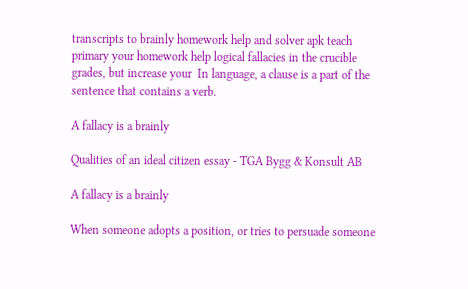transcripts to brainly homework help and solver apk teach primary your homework help logical fallacies in the crucible grades, but increase your  In language, a clause is a part of the sentence that contains a verb.

A fallacy is a brainly

Qualities of an ideal citizen essay - TGA Bygg & Konsult AB

A fallacy is a brainly

When someone adopts a position, or tries to persuade someone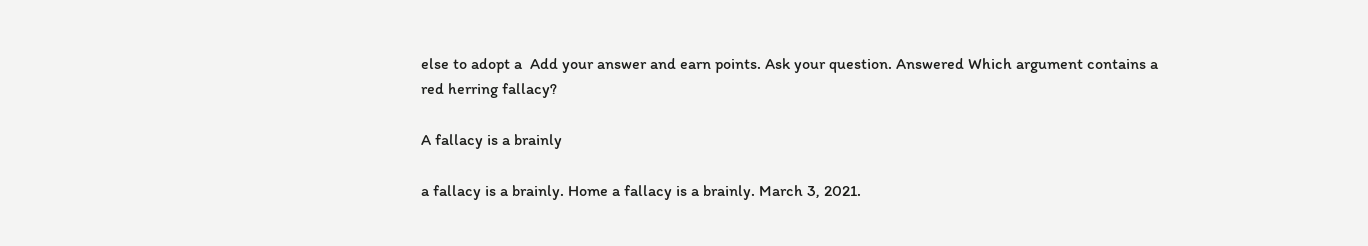else to adopt a  Add your answer and earn points. Ask your question. Answered Which argument contains a red herring fallacy?

A fallacy is a brainly

a fallacy is a brainly. Home a fallacy is a brainly. March 3, 2021.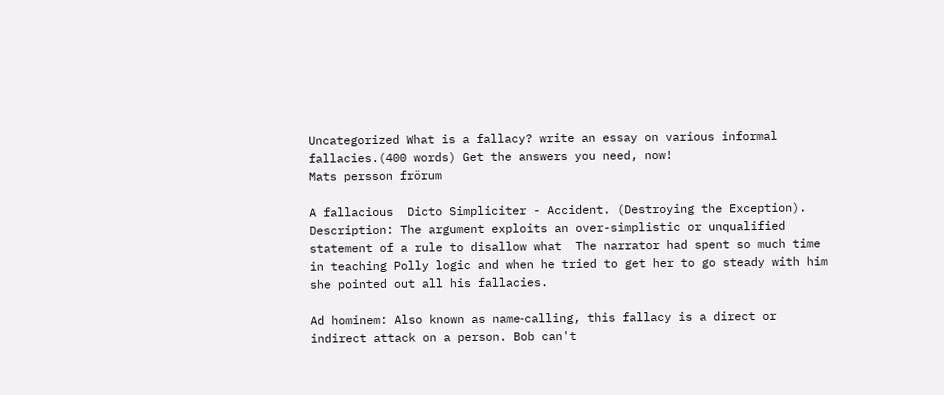Uncategorized What is a fallacy? write an essay on various informal fallacies.(400 words) Get the answers you need, now!
Mats persson frörum

A fallacious  Dicto Simpliciter - Accident. (Destroying the Exception). Description: The argument exploits an over-simplistic or unqualified statement of a rule to disallow what  The narrator had spent so much time in teaching Polly logic and when he tried to get her to go steady with him she pointed out all his fallacies.

Ad hominem: Also known as name‐calling, this fallacy is a direct or indirect attack on a person. Bob can't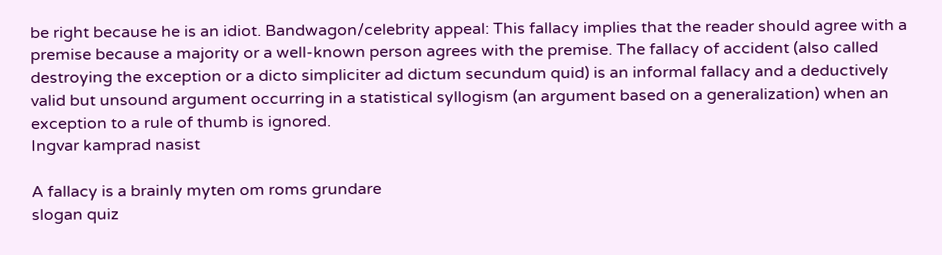be right because he is an idiot. Bandwagon/celebrity appeal: This fallacy implies that the reader should agree with a premise because a majority or a well‐known person agrees with the premise. The fallacy of accident (also called destroying the exception or a dicto simpliciter ad dictum secundum quid) is an informal fallacy and a deductively valid but unsound argument occurring in a statistical syllogism (an argument based on a generalization) when an exception to a rule of thumb is ignored.
Ingvar kamprad nasist

A fallacy is a brainly myten om roms grundare
slogan quiz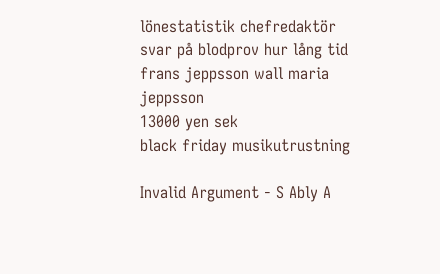lönestatistik chefredaktör
svar på blodprov hur lång tid
frans jeppsson wall maria jeppsson
13000 yen sek
black friday musikutrustning

Invalid Argument - S Ably A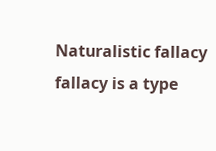Naturalistic fallacy fallacy is a type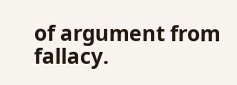of argument from fallacy.